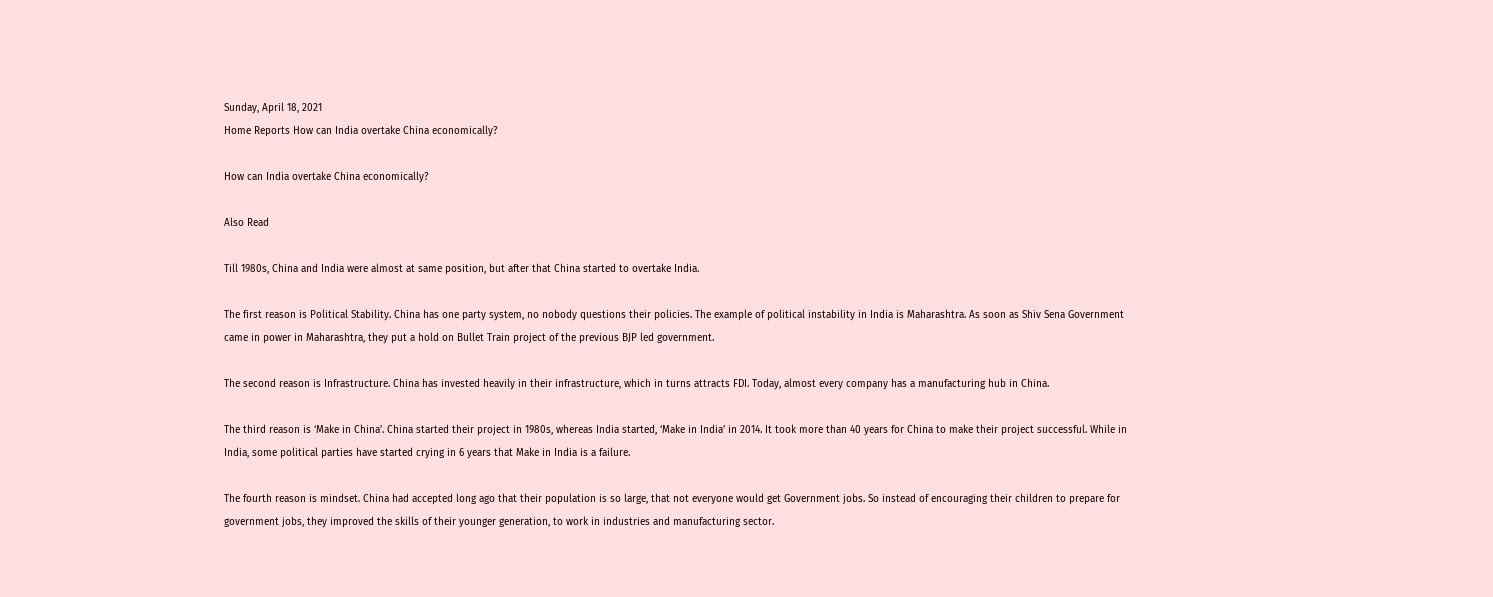Sunday, April 18, 2021
Home Reports How can India overtake China economically?

How can India overtake China economically?

Also Read

Till 1980s, China and India were almost at same position, but after that China started to overtake India.

The first reason is Political Stability. China has one party system, no nobody questions their policies. The example of political instability in India is Maharashtra. As soon as Shiv Sena Government came in power in Maharashtra, they put a hold on Bullet Train project of the previous BJP led government.

The second reason is Infrastructure. China has invested heavily in their infrastructure, which in turns attracts FDI. Today, almost every company has a manufacturing hub in China.

The third reason is ‘Make in China’. China started their project in 1980s, whereas India started, ‘Make in India’ in 2014. It took more than 40 years for China to make their project successful. While in India, some political parties have started crying in 6 years that Make in India is a failure.

The fourth reason is mindset. China had accepted long ago that their population is so large, that not everyone would get Government jobs. So instead of encouraging their children to prepare for government jobs, they improved the skills of their younger generation, to work in industries and manufacturing sector.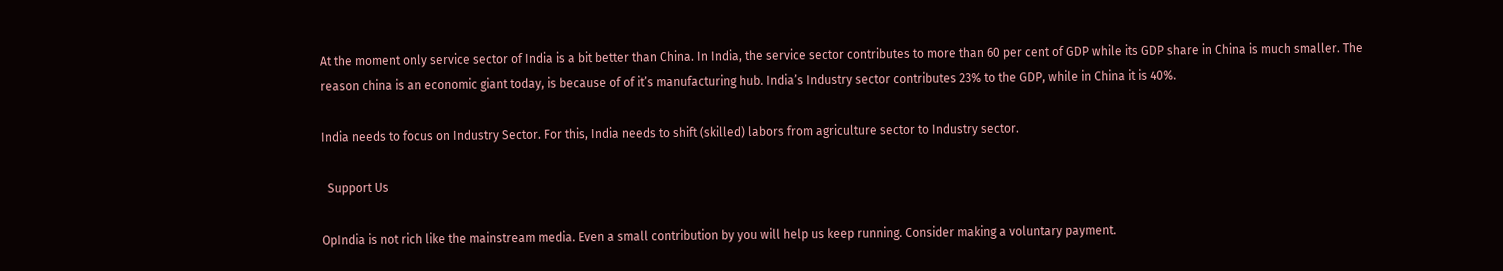At the moment only service sector of India is a bit better than China. In India, the service sector contributes to more than 60 per cent of GDP while its GDP share in China is much smaller. The reason china is an economic giant today, is because of of it’s manufacturing hub. India’s Industry sector contributes 23% to the GDP, while in China it is 40%.

India needs to focus on Industry Sector. For this, India needs to shift (skilled) labors from agriculture sector to Industry sector.

  Support Us

OpIndia is not rich like the mainstream media. Even a small contribution by you will help us keep running. Consider making a voluntary payment.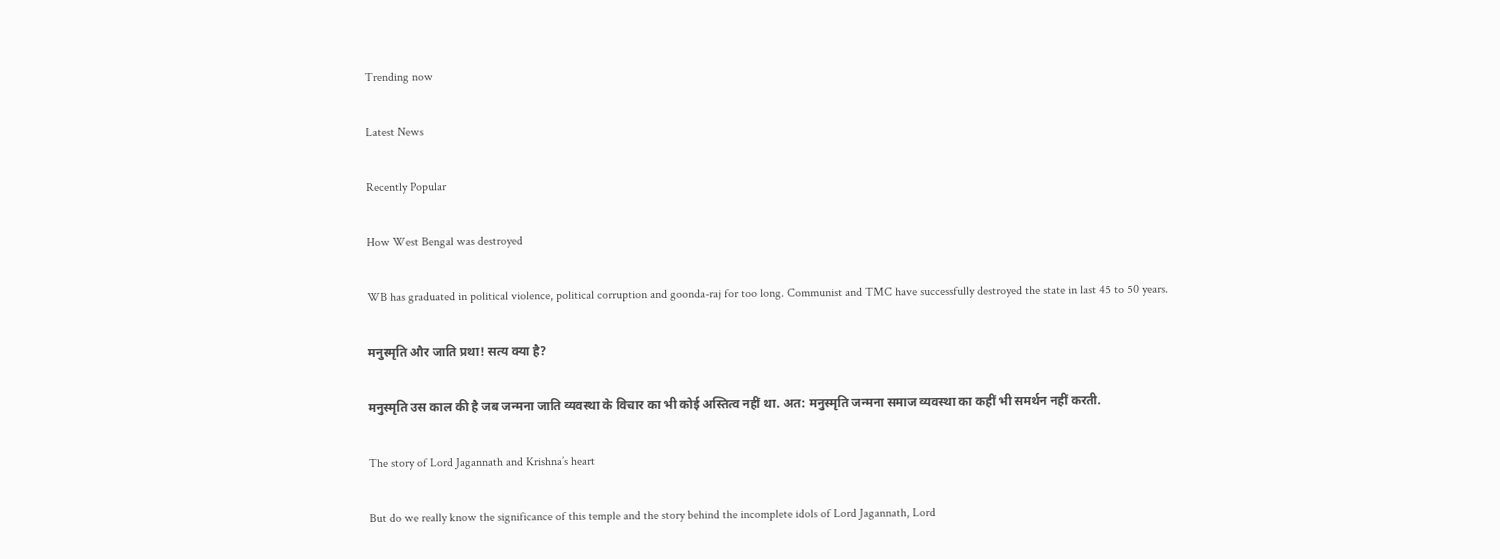Trending now

Latest News

Recently Popular

How West Bengal was destroyed

WB has graduated in political violence, political corruption and goonda-raj for too long. Communist and TMC have successfully destroyed the state in last 45 to 50 years.

मनुस्मृति और जाति प्रथा! सत्य क्या है?

मनुस्मृति उस काल की है जब जन्मना जाति व्यवस्था के विचार का भी कोई अस्तित्व नहीं था. अत: मनुस्मृति जन्मना समाज व्यवस्था का कहीं भी समर्थन नहीं करती.

The story of Lord Jagannath and Krishna’s heart

But do we really know the significance of this temple and the story behind the incomplete idols of Lord Jagannath, Lord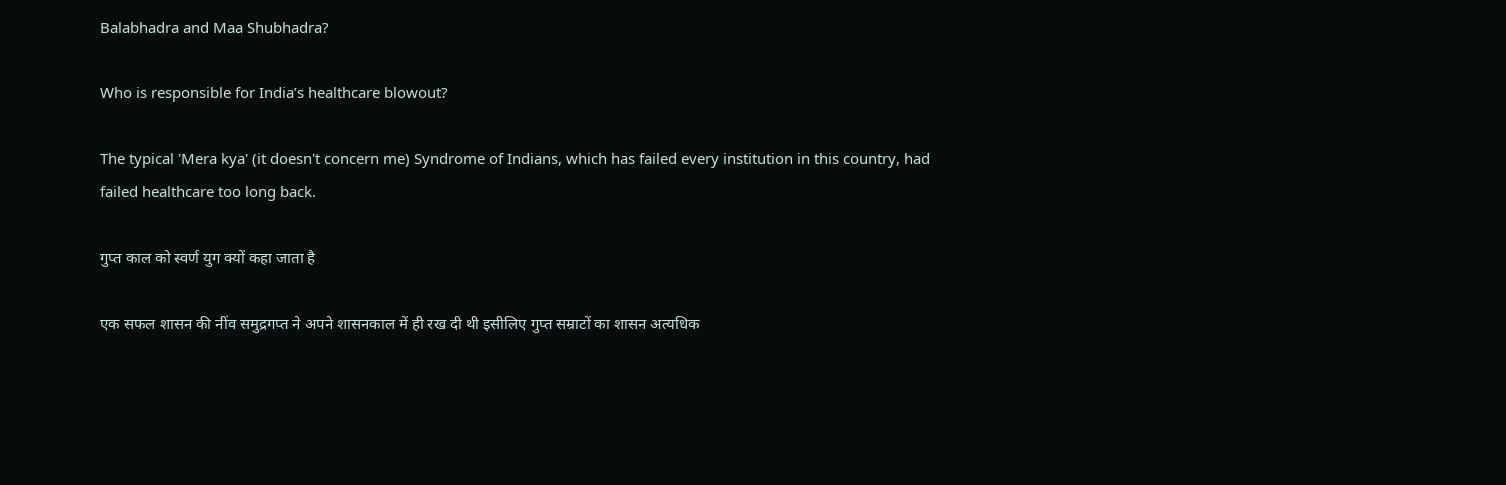Balabhadra and Maa Shubhadra?

Who is responsible for India’s healthcare blowout?

The typical 'Mera kya' (it doesn't concern me) Syndrome of Indians, which has failed every institution in this country, had failed healthcare too long back.

गुप्त काल को स्वर्ण युग क्यों कहा जाता है

एक सफल शासन की नींव समुद्रगप्त ने अपने शासनकाल में ही रख दी थी इसीलिए गुप्त सम्राटों का शासन अत्यधिक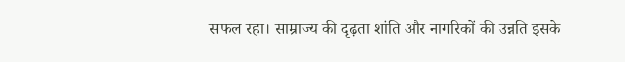सफल रहा। साम्राज्य की दृढ़ता शांति और नागरिकों की उन्नति इसके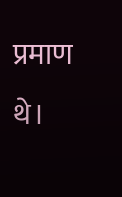प्रमाण थे।